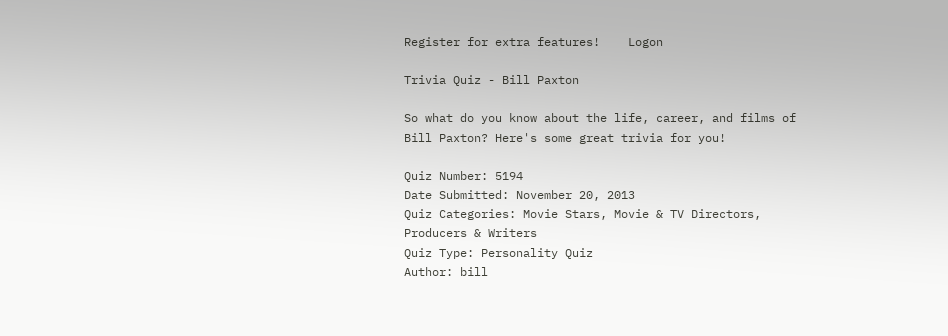Register for extra features!    Logon

Trivia Quiz - Bill Paxton

So what do you know about the life, career, and films of Bill Paxton? Here's some great trivia for you!

Quiz Number: 5194
Date Submitted: November 20, 2013
Quiz Categories: Movie Stars, Movie & TV Directors, Producers & Writers
Quiz Type: Personality Quiz
Author: bill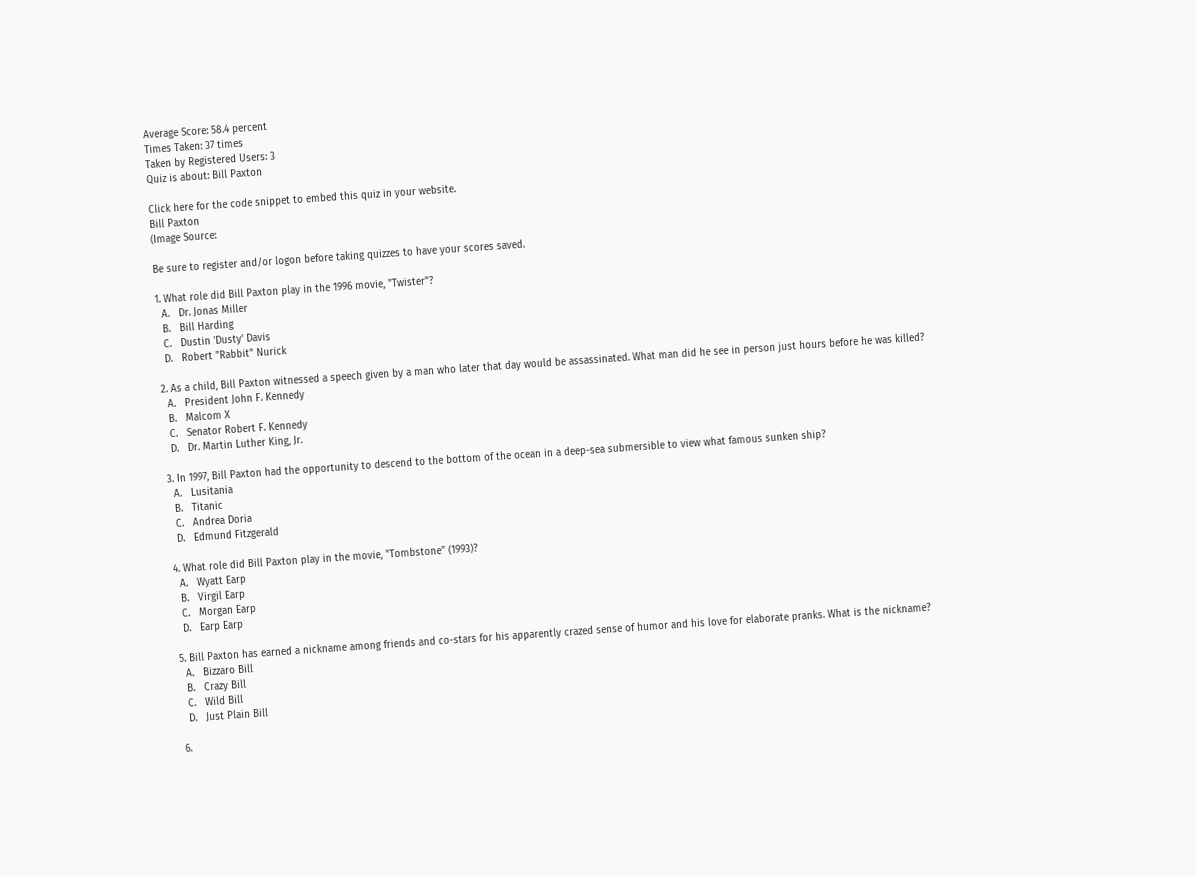Average Score: 58.4 percent
Times Taken: 37 times
Taken by Registered Users: 3
Quiz is about: Bill Paxton

Click here for the code snippet to embed this quiz in your website.
Bill Paxton
(Image Source:

Be sure to register and/or logon before taking quizzes to have your scores saved.

1. What role did Bill Paxton play in the 1996 movie, "Twister"?
  A.   Dr. Jonas Miller
  B.   Bill Harding
  C.   Dustin 'Dusty' Davis
  D.   Robert "Rabbit" Nurick

2. As a child, Bill Paxton witnessed a speech given by a man who later that day would be assassinated. What man did he see in person just hours before he was killed?
  A.   President John F. Kennedy
  B.   Malcom X
  C.   Senator Robert F. Kennedy
  D.   Dr. Martin Luther King, Jr.

3. In 1997, Bill Paxton had the opportunity to descend to the bottom of the ocean in a deep-sea submersible to view what famous sunken ship?
  A.   Lusitania
  B.   Titanic
  C.   Andrea Doria
  D.   Edmund Fitzgerald

4. What role did Bill Paxton play in the movie, "Tombstone" (1993)?
  A.   Wyatt Earp
  B.   Virgil Earp
  C.   Morgan Earp
  D.   Earp Earp

5. Bill Paxton has earned a nickname among friends and co-stars for his apparently crazed sense of humor and his love for elaborate pranks. What is the nickname?
  A.   Bizzaro Bill
  B.   Crazy Bill
  C.   Wild Bill
  D.   Just Plain Bill

6.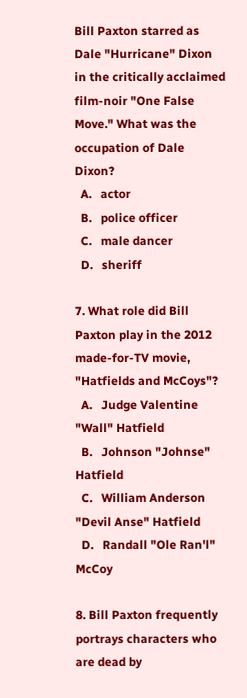Bill Paxton starred as Dale "Hurricane" Dixon in the critically acclaimed film-noir "One False Move." What was the occupation of Dale Dixon?
  A.   actor
  B.   police officer
  C.   male dancer
  D.   sheriff

7. What role did Bill Paxton play in the 2012 made-for-TV movie, "Hatfields and McCoys"?
  A.   Judge Valentine "Wall" Hatfield
  B.   Johnson "Johnse" Hatfield
  C.   William Anderson "Devil Anse" Hatfield
  D.   Randall "Ole Ran'l" McCoy

8. Bill Paxton frequently portrays characters who are dead by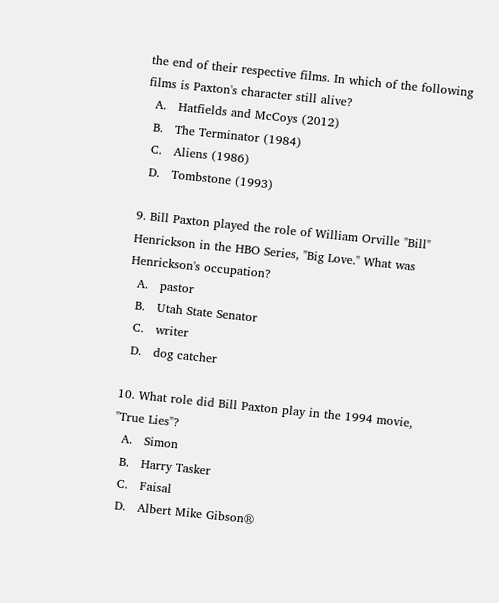the end of their respective films. In which of the following films is Paxton's character still alive?
  A.   Hatfields and McCoys (2012)
  B.   The Terminator (1984)
  C.   Aliens (1986)
  D.   Tombstone (1993)

9. Bill Paxton played the role of William Orville "Bill" Henrickson in the HBO Series, "Big Love." What was Henrickson's occupation?
  A.   pastor
  B.   Utah State Senator
  C.   writer
  D.   dog catcher

10. What role did Bill Paxton play in the 1994 movie, "True Lies"?
  A.   Simon
  B.   Harry Tasker
  C.   Faisal
  D.   Albert Mike Gibson®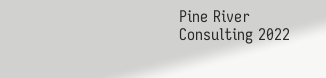Pine River Consulting 2022